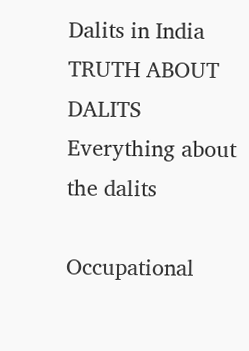Dalits in India
TRUTH ABOUT DALITS Everything about the dalits

Occupational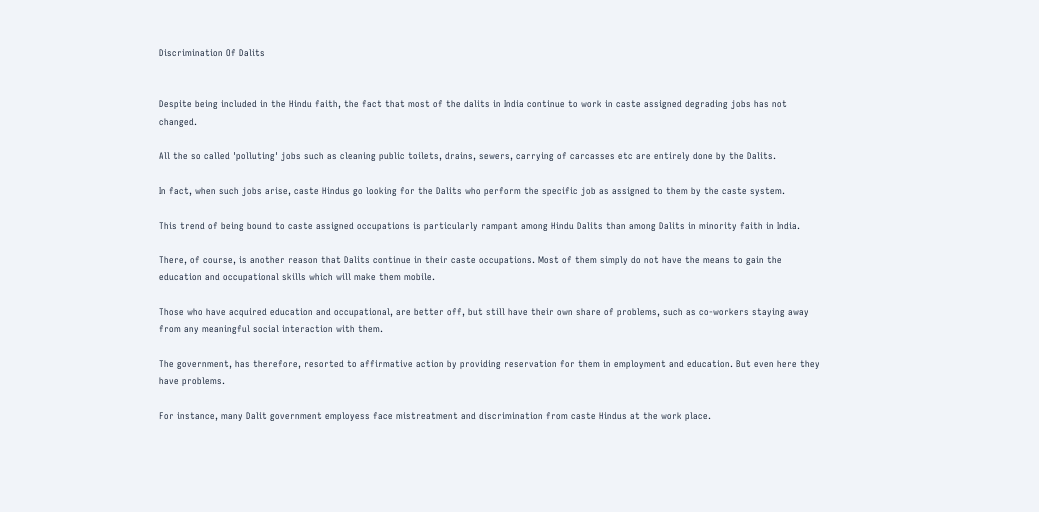Discrimination Of Dalits


Despite being included in the Hindu faith, the fact that most of the dalits in India continue to work in caste assigned degrading jobs has not changed.

All the so called 'polluting' jobs such as cleaning public toilets, drains, sewers, carrying of carcasses etc are entirely done by the Dalits.

In fact, when such jobs arise, caste Hindus go looking for the Dalits who perform the specific job as assigned to them by the caste system.

This trend of being bound to caste assigned occupations is particularly rampant among Hindu Dalits than among Dalits in minority faith in India.

There, of course, is another reason that Dalits continue in their caste occupations. Most of them simply do not have the means to gain the education and occupational skills which will make them mobile.

Those who have acquired education and occupational, are better off, but still have their own share of problems, such as co-workers staying away from any meaningful social interaction with them.

The government, has therefore, resorted to affirmative action by providing reservation for them in employment and education. But even here they have problems.

For instance, many Dalit government employess face mistreatment and discrimination from caste Hindus at the work place.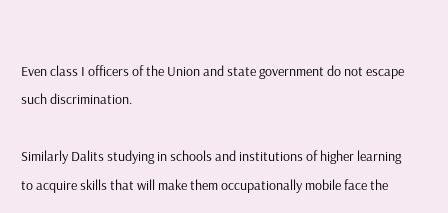Even class I officers of the Union and state government do not escape such discrimination.

Similarly Dalits studying in schools and institutions of higher learning to acquire skills that will make them occupationally mobile face the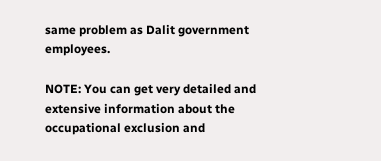same problem as Dalit government employees.

NOTE: You can get very detailed and extensive information about the occupational exclusion and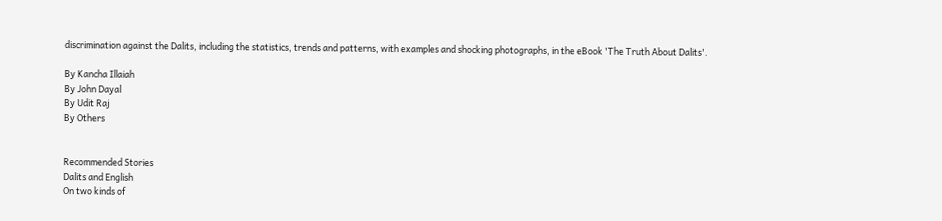discrimination against the Dalits, including the statistics, trends and patterns, with examples and shocking photographs, in the eBook 'The Truth About Dalits'.

By Kancha Illaiah
By John Dayal
By Udit Raj
By Others


Recommended Stories
Dalits and English
On two kinds of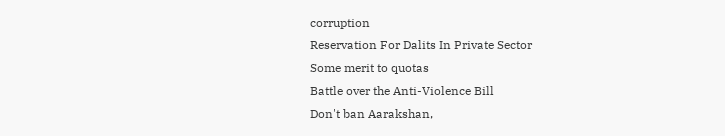corruption
Reservation For Dalits In Private Sector
Some merit to quotas
Battle over the Anti-Violence Bill
Don't ban Aarakshan,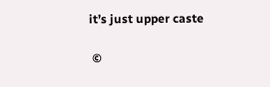it’s just upper caste

 ©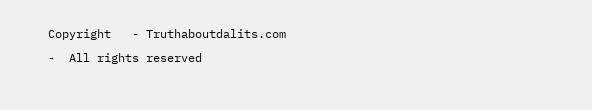Copyright   - Truthaboutdalits.com  -  All rights reserved